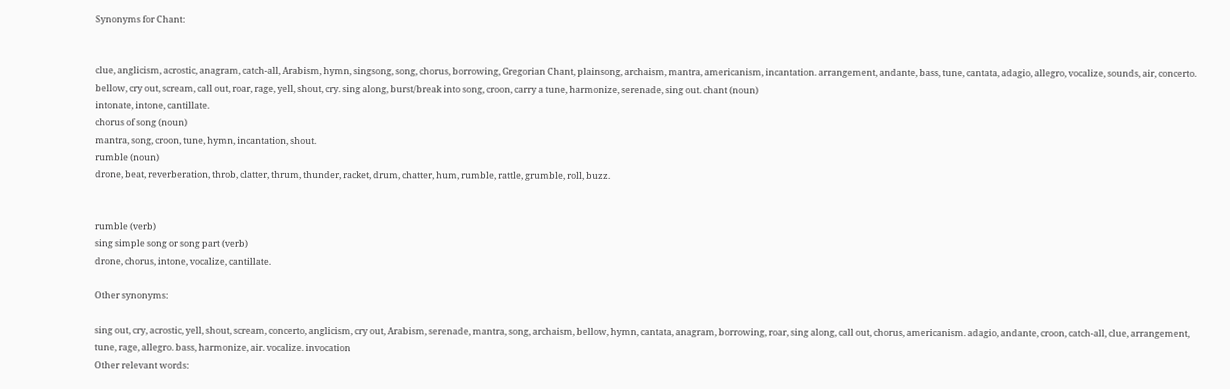Synonyms for Chant:


clue, anglicism, acrostic, anagram, catch-all, Arabism, hymn, singsong, song, chorus, borrowing, Gregorian Chant, plainsong, archaism, mantra, americanism, incantation. arrangement, andante, bass, tune, cantata, adagio, allegro, vocalize, sounds, air, concerto. bellow, cry out, scream, call out, roar, rage, yell, shout, cry. sing along, burst/break into song, croon, carry a tune, harmonize, serenade, sing out. chant (noun)
intonate, intone, cantillate.
chorus of song (noun)
mantra, song, croon, tune, hymn, incantation, shout.
rumble (noun)
drone, beat, reverberation, throb, clatter, thrum, thunder, racket, drum, chatter, hum, rumble, rattle, grumble, roll, buzz.


rumble (verb)
sing simple song or song part (verb)
drone, chorus, intone, vocalize, cantillate.

Other synonyms:

sing out, cry, acrostic, yell, shout, scream, concerto, anglicism, cry out, Arabism, serenade, mantra, song, archaism, bellow, hymn, cantata, anagram, borrowing, roar, sing along, call out, chorus, americanism. adagio, andante, croon, catch-all, clue, arrangement, tune, rage, allegro. bass, harmonize, air. vocalize. invocation
Other relevant words: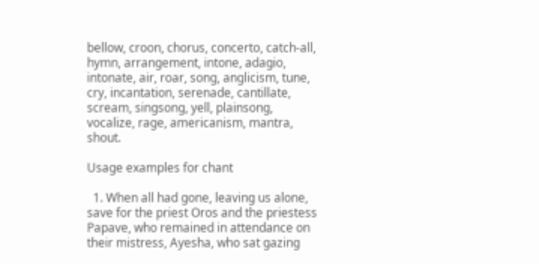bellow, croon, chorus, concerto, catch-all, hymn, arrangement, intone, adagio, intonate, air, roar, song, anglicism, tune, cry, incantation, serenade, cantillate, scream, singsong, yell, plainsong, vocalize, rage, americanism, mantra, shout.

Usage examples for chant

  1. When all had gone, leaving us alone, save for the priest Oros and the priestess Papave, who remained in attendance on their mistress, Ayesha, who sat gazing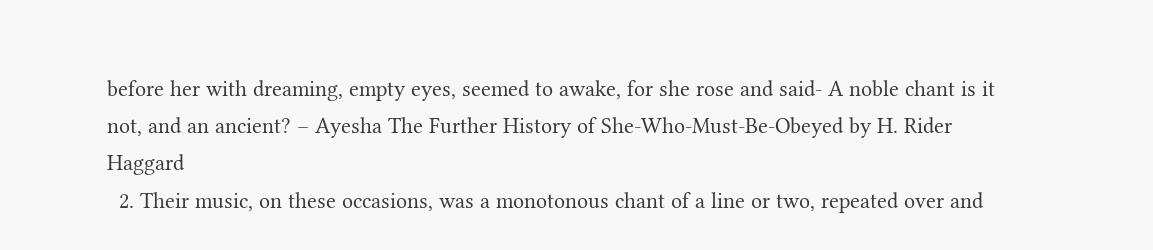before her with dreaming, empty eyes, seemed to awake, for she rose and said- A noble chant is it not, and an ancient? – Ayesha The Further History of She-Who-Must-Be-Obeyed by H. Rider Haggard
  2. Their music, on these occasions, was a monotonous chant of a line or two, repeated over and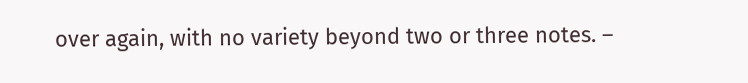over again, with no variety beyond two or three notes. –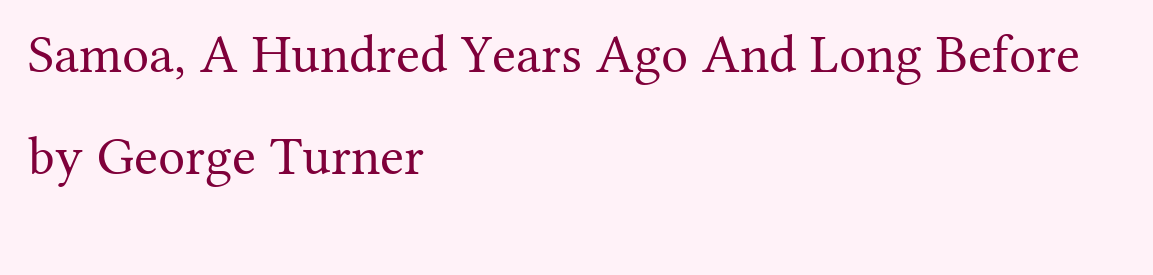Samoa, A Hundred Years Ago And Long Before by George Turner